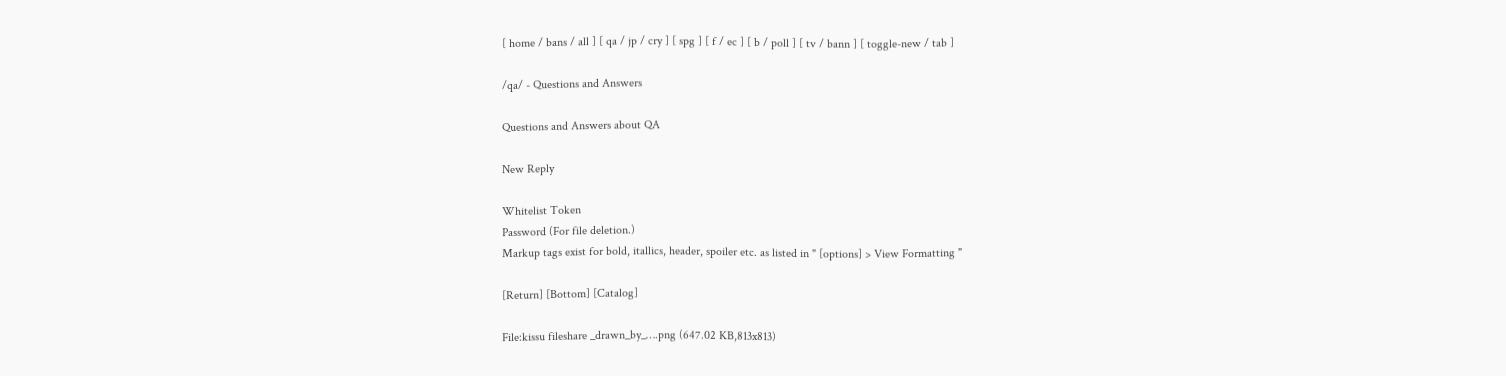[ home / bans / all ] [ qa / jp / cry ] [ spg ] [ f / ec ] [ b / poll ] [ tv / bann ] [ toggle-new / tab ]

/qa/ - Questions and Answers

Questions and Answers about QA

New Reply

Whitelist Token
Password (For file deletion.)
Markup tags exist for bold, itallics, header, spoiler etc. as listed in " [options] > View Formatting "

[Return] [Bottom] [Catalog]

File:kissu fileshare _drawn_by_….png (647.02 KB,813x813)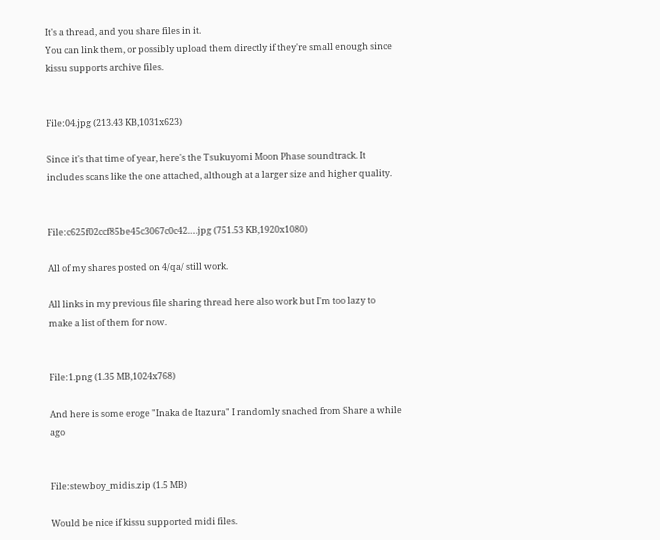It's a thread, and you share files in it.
You can link them, or possibly upload them directly if they're small enough since kissu supports archive files.


File:04.jpg (213.43 KB,1031x623)

Since it's that time of year, here's the Tsukuyomi Moon Phase soundtrack. It includes scans like the one attached, although at a larger size and higher quality.


File:c625f02ccf85be45c3067c0c42….jpg (751.53 KB,1920x1080)

All of my shares posted on 4/qa/ still work.

All links in my previous file sharing thread here also work but I'm too lazy to make a list of them for now.


File:1.png (1.35 MB,1024x768)

And here is some eroge "Inaka de Itazura" I randomly snached from Share a while ago


File:stewboy_midis.zip (1.5 MB)

Would be nice if kissu supported midi files.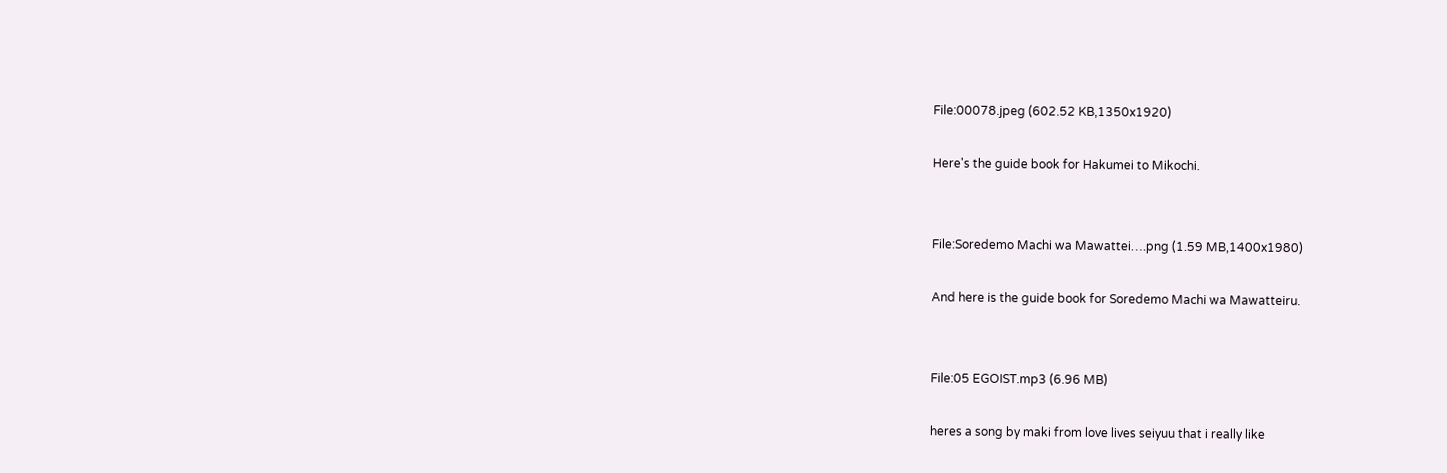File:00078.jpeg (602.52 KB,1350x1920)

Here's the guide book for Hakumei to Mikochi.


File:Soredemo Machi wa Mawattei….png (1.59 MB,1400x1980)

And here is the guide book for Soredemo Machi wa Mawatteiru.


File:05 EGOIST.mp3 (6.96 MB)

heres a song by maki from love lives seiyuu that i really like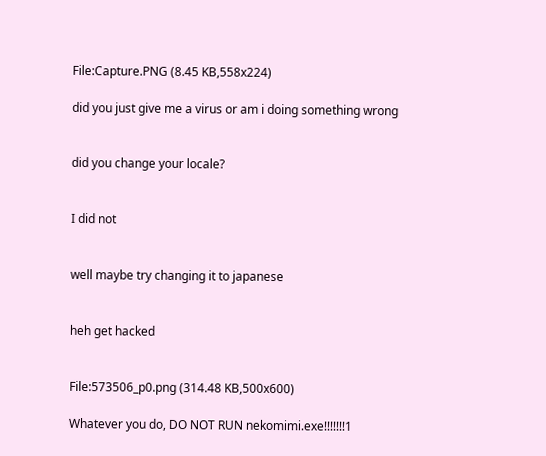File:Capture.PNG (8.45 KB,558x224)

did you just give me a virus or am i doing something wrong


did you change your locale?


I did not


well maybe try changing it to japanese


heh get hacked


File:573506_p0.png (314.48 KB,500x600)

Whatever you do, DO NOT RUN nekomimi.exe!!!!!!!1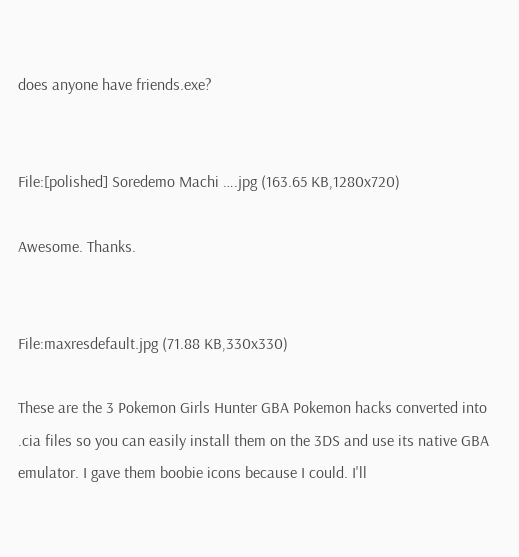does anyone have friends.exe?


File:[polished] Soredemo Machi ….jpg (163.65 KB,1280x720)

Awesome. Thanks.


File:maxresdefault.jpg (71.88 KB,330x330)

These are the 3 Pokemon Girls Hunter GBA Pokemon hacks converted into .cia files so you can easily install them on the 3DS and use its native GBA emulator. I gave them boobie icons because I could. I'll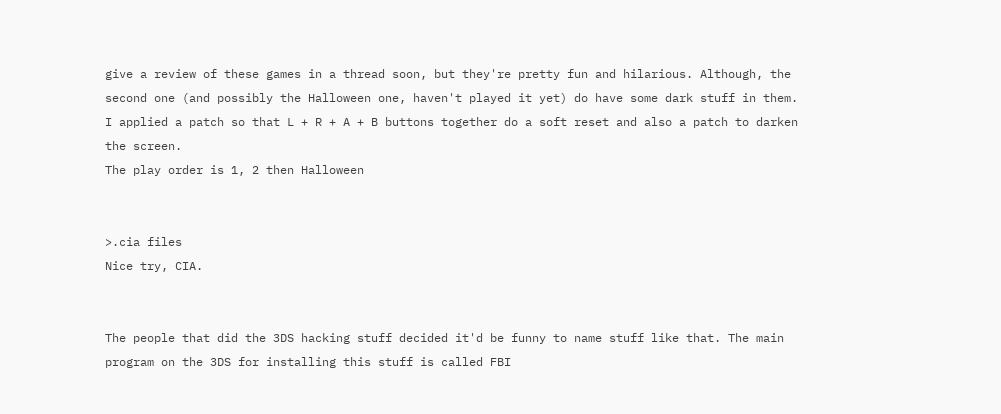give a review of these games in a thread soon, but they're pretty fun and hilarious. Although, the second one (and possibly the Halloween one, haven't played it yet) do have some dark stuff in them.
I applied a patch so that L + R + A + B buttons together do a soft reset and also a patch to darken the screen.
The play order is 1, 2 then Halloween


>.cia files
Nice try, CIA.


The people that did the 3DS hacking stuff decided it'd be funny to name stuff like that. The main program on the 3DS for installing this stuff is called FBI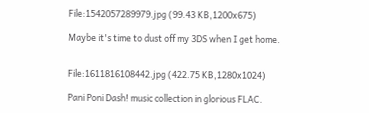File:1542057289979.jpg (99.43 KB,1200x675)

Maybe it's time to dust off my 3DS when I get home.


File:1611816108442.jpg (422.75 KB,1280x1024)

Pani Poni Dash! music collection in glorious FLAC.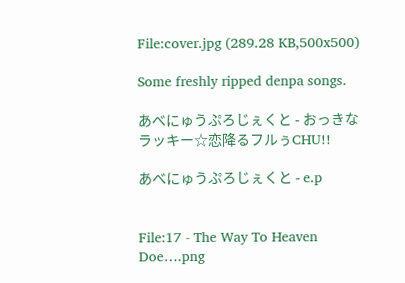File:cover.jpg (289.28 KB,500x500)

Some freshly ripped denpa songs.

あべにゅうぷろじぇくと - おっきなラッキー☆恋降るフルぅCHU!!

あべにゅうぷろじぇくと - e.p


File:17 - The Way To Heaven Doe….png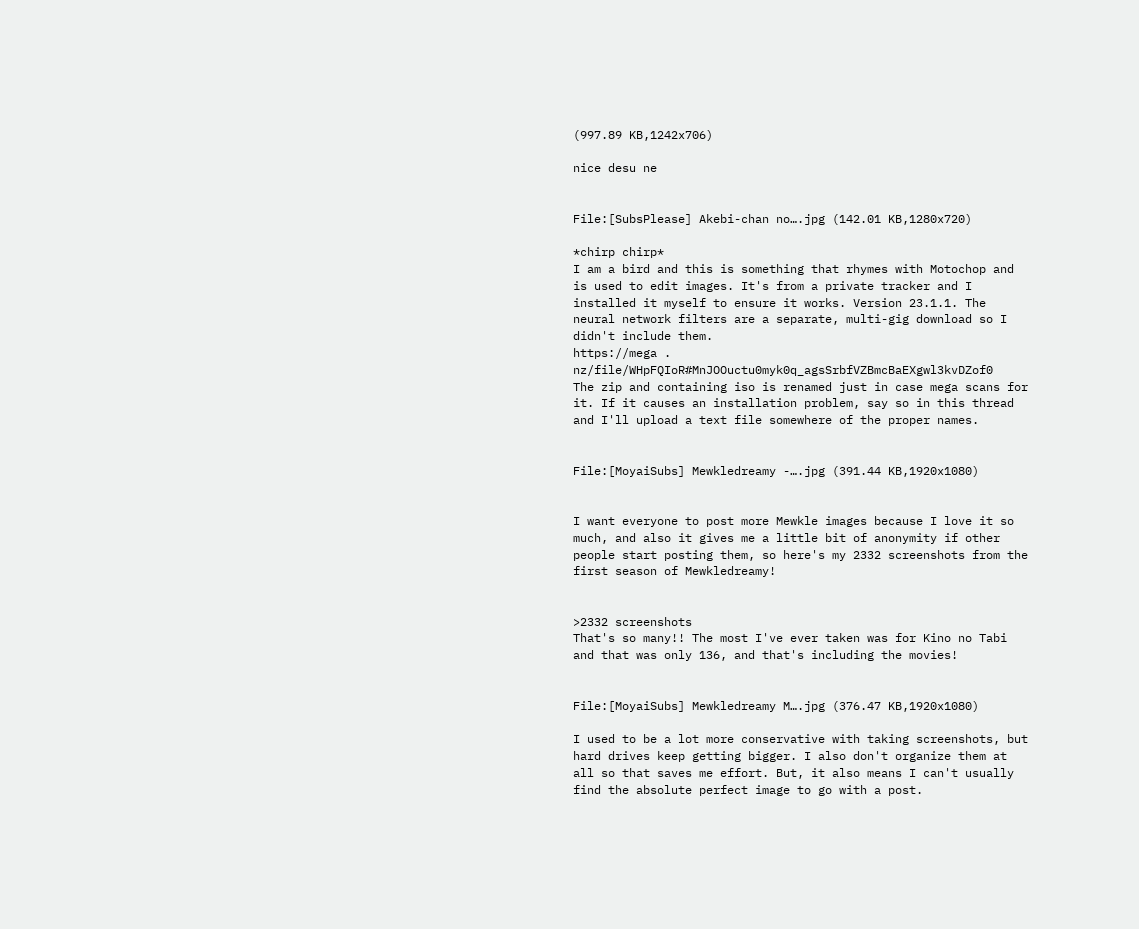(997.89 KB,1242x706)

nice desu ne


File:[SubsPlease] Akebi-chan no….jpg (142.01 KB,1280x720)

*chirp chirp*
I am a bird and this is something that rhymes with Motochop and is used to edit images. It's from a private tracker and I installed it myself to ensure it works. Version 23.1.1. The neural network filters are a separate, multi-gig download so I didn't include them.
https://mega . nz/file/WHpFQIoR#MnJOOuctu0myk0q_agsSrbfVZBmcBaEXgwl3kvDZof0
The zip and containing iso is renamed just in case mega scans for it. If it causes an installation problem, say so in this thread and I'll upload a text file somewhere of the proper names.


File:[MoyaiSubs] Mewkledreamy -….jpg (391.44 KB,1920x1080)


I want everyone to post more Mewkle images because I love it so much, and also it gives me a little bit of anonymity if other people start posting them, so here's my 2332 screenshots from the first season of Mewkledreamy!


>2332 screenshots
That's so many!! The most I've ever taken was for Kino no Tabi and that was only 136, and that's including the movies!


File:[MoyaiSubs] Mewkledreamy M….jpg (376.47 KB,1920x1080)

I used to be a lot more conservative with taking screenshots, but hard drives keep getting bigger. I also don't organize them at all so that saves me effort. But, it also means I can't usually find the absolute perfect image to go with a post.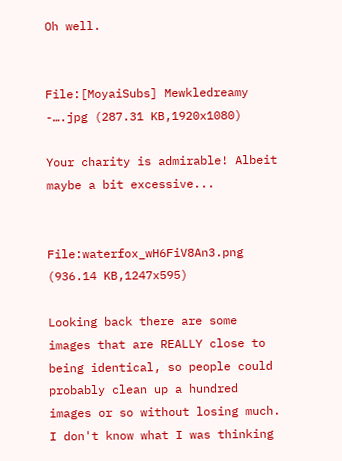Oh well.


File:[MoyaiSubs] Mewkledreamy -….jpg (287.31 KB,1920x1080)

Your charity is admirable! Albeit maybe a bit excessive...


File:waterfox_wH6FiV8An3.png (936.14 KB,1247x595)

Looking back there are some images that are REALLY close to being identical, so people could probably clean up a hundred images or so without losing much.
I don't know what I was thinking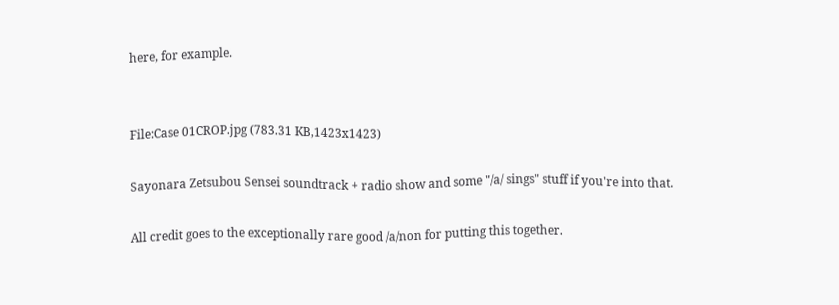here, for example.


File:Case 01CROP.jpg (783.31 KB,1423x1423)

Sayonara Zetsubou Sensei soundtrack + radio show and some "/a/ sings" stuff if you're into that.

All credit goes to the exceptionally rare good /a/non for putting this together.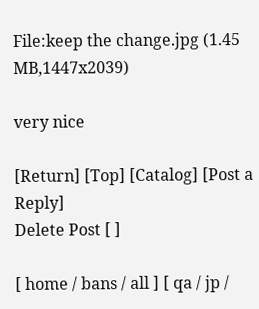File:keep the change.jpg (1.45 MB,1447x2039)

very nice

[Return] [Top] [Catalog] [Post a Reply]
Delete Post [ ]

[ home / bans / all ] [ qa / jp /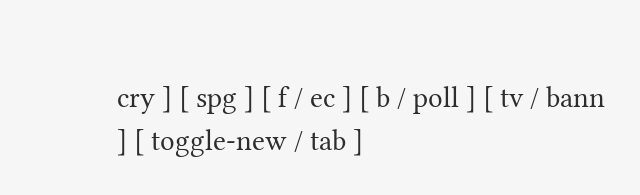cry ] [ spg ] [ f / ec ] [ b / poll ] [ tv / bann ] [ toggle-new / tab ]